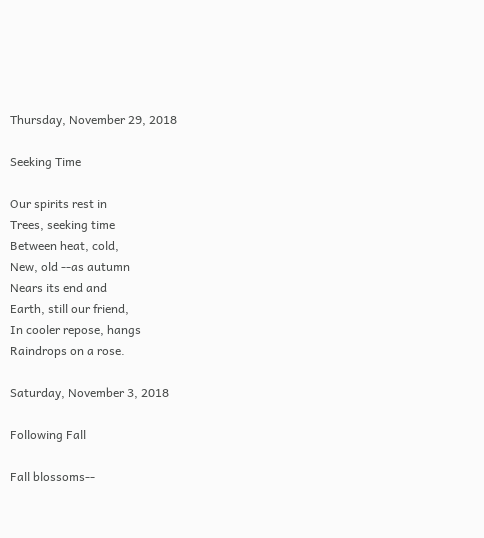Thursday, November 29, 2018

Seeking Time

Our spirits rest in
Trees, seeking time
Between heat, cold,
New, old --as autumn
Nears its end and
Earth, still our friend,
In cooler repose, hangs
Raindrops on a rose.

Saturday, November 3, 2018

Following Fall

Fall blossoms--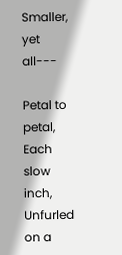Smaller, yet all---

Petal to petal,
Each slow inch,
Unfurled on a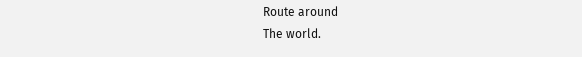Route around
The world.